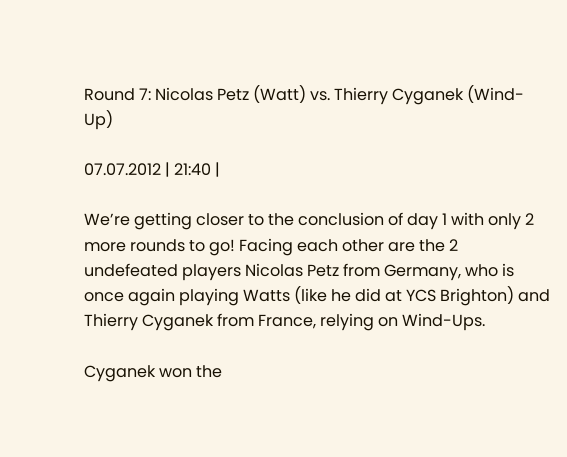Round 7: Nicolas Petz (Watt) vs. Thierry Cyganek (Wind-Up)

07.07.2012 | 21:40 |

We’re getting closer to the conclusion of day 1 with only 2 more rounds to go! Facing each other are the 2 undefeated players Nicolas Petz from Germany, who is once again playing Watts (like he did at YCS Brighton) and Thierry Cyganek from France, relying on Wind-Ups.

Cyganek won the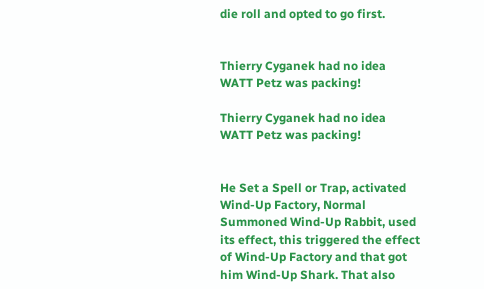die roll and opted to go first.


Thierry Cyganek had no idea WATT Petz was packing!

Thierry Cyganek had no idea WATT Petz was packing!


He Set a Spell or Trap, activated Wind-Up Factory, Normal Summoned Wind-Up Rabbit, used its effect, this triggered the effect of Wind-Up Factory and that got him Wind-Up Shark. That also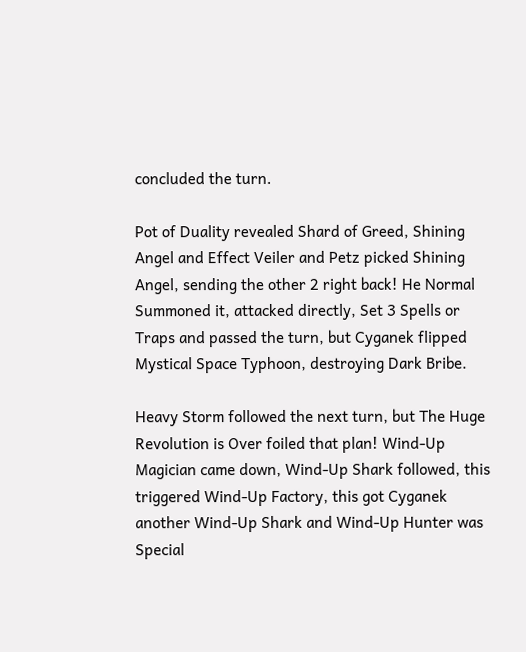concluded the turn.

Pot of Duality revealed Shard of Greed, Shining Angel and Effect Veiler and Petz picked Shining Angel, sending the other 2 right back! He Normal Summoned it, attacked directly, Set 3 Spells or Traps and passed the turn, but Cyganek flipped Mystical Space Typhoon, destroying Dark Bribe.

Heavy Storm followed the next turn, but The Huge Revolution is Over foiled that plan! Wind-Up Magician came down, Wind-Up Shark followed, this triggered Wind-Up Factory, this got Cyganek another Wind-Up Shark and Wind-Up Hunter was Special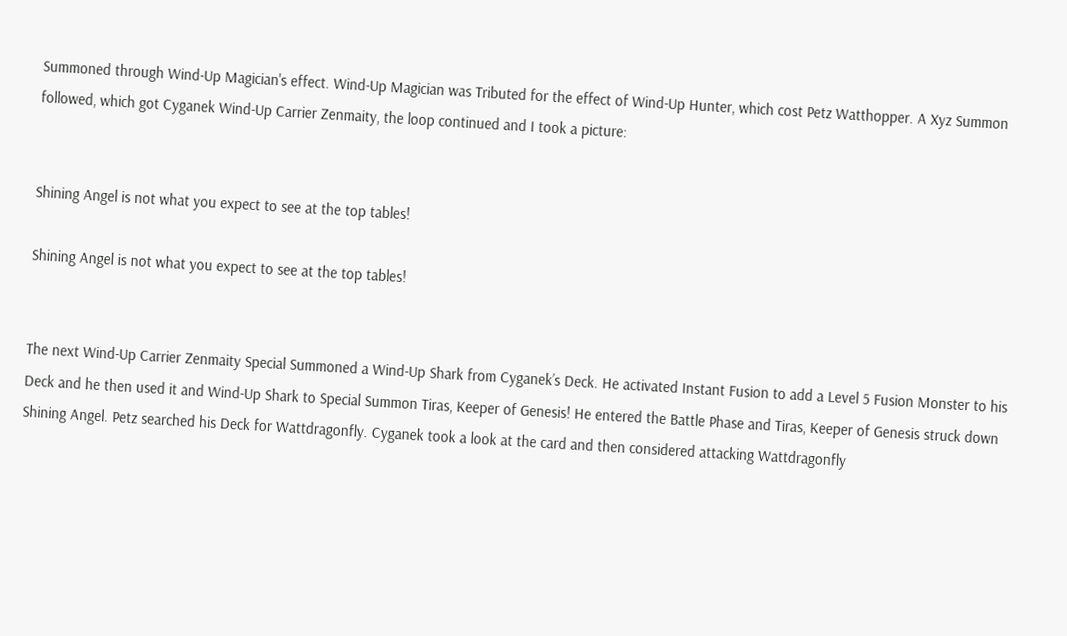Summoned through Wind-Up Magician's effect. Wind-Up Magician was Tributed for the effect of Wind-Up Hunter, which cost Petz Watthopper. A Xyz Summon followed, which got Cyganek Wind-Up Carrier Zenmaity, the loop continued and I took a picture:


Shining Angel is not what you expect to see at the top tables!

Shining Angel is not what you expect to see at the top tables!


The next Wind-Up Carrier Zenmaity Special Summoned a Wind-Up Shark from Cyganek’s Deck. He activated Instant Fusion to add a Level 5 Fusion Monster to his Deck and he then used it and Wind-Up Shark to Special Summon Tiras, Keeper of Genesis! He entered the Battle Phase and Tiras, Keeper of Genesis struck down Shining Angel. Petz searched his Deck for Wattdragonfly. Cyganek took a look at the card and then considered attacking Wattdragonfly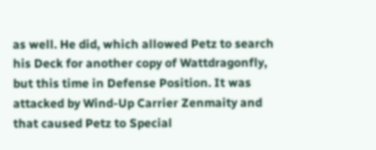as well. He did, which allowed Petz to search his Deck for another copy of Wattdragonfly, but this time in Defense Position. It was attacked by Wind-Up Carrier Zenmaity and that caused Petz to Special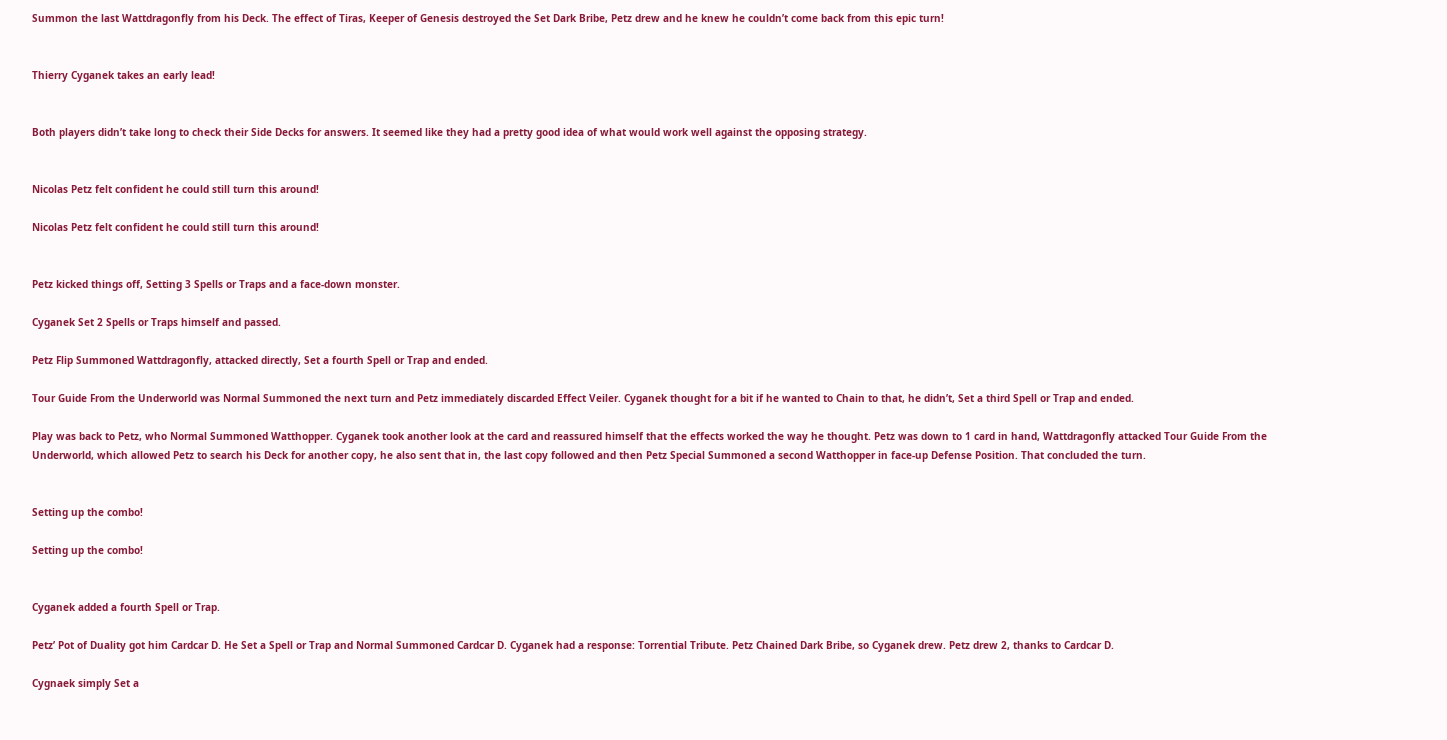Summon the last Wattdragonfly from his Deck. The effect of Tiras, Keeper of Genesis destroyed the Set Dark Bribe, Petz drew and he knew he couldn’t come back from this epic turn!


Thierry Cyganek takes an early lead!


Both players didn’t take long to check their Side Decks for answers. It seemed like they had a pretty good idea of what would work well against the opposing strategy.


Nicolas Petz felt confident he could still turn this around!

Nicolas Petz felt confident he could still turn this around!


Petz kicked things off, Setting 3 Spells or Traps and a face-down monster.

Cyganek Set 2 Spells or Traps himself and passed.

Petz Flip Summoned Wattdragonfly, attacked directly, Set a fourth Spell or Trap and ended.

Tour Guide From the Underworld was Normal Summoned the next turn and Petz immediately discarded Effect Veiler. Cyganek thought for a bit if he wanted to Chain to that, he didn’t, Set a third Spell or Trap and ended.

Play was back to Petz, who Normal Summoned Watthopper. Cyganek took another look at the card and reassured himself that the effects worked the way he thought. Petz was down to 1 card in hand, Wattdragonfly attacked Tour Guide From the Underworld, which allowed Petz to search his Deck for another copy, he also sent that in, the last copy followed and then Petz Special Summoned a second Watthopper in face-up Defense Position. That concluded the turn.


Setting up the combo!

Setting up the combo!


Cyganek added a fourth Spell or Trap.

Petz’ Pot of Duality got him Cardcar D. He Set a Spell or Trap and Normal Summoned Cardcar D. Cyganek had a response: Torrential Tribute. Petz Chained Dark Bribe, so Cyganek drew. Petz drew 2, thanks to Cardcar D.

Cygnaek simply Set a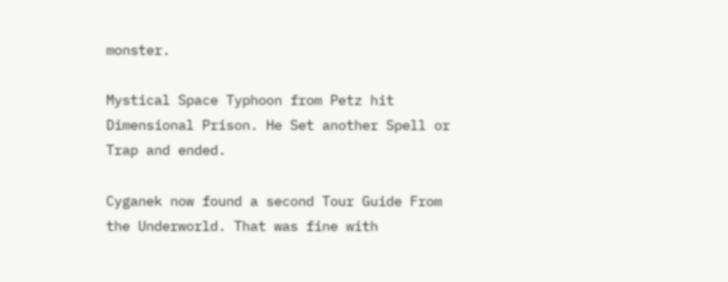monster.

Mystical Space Typhoon from Petz hit Dimensional Prison. He Set another Spell or Trap and ended.

Cyganek now found a second Tour Guide From the Underworld. That was fine with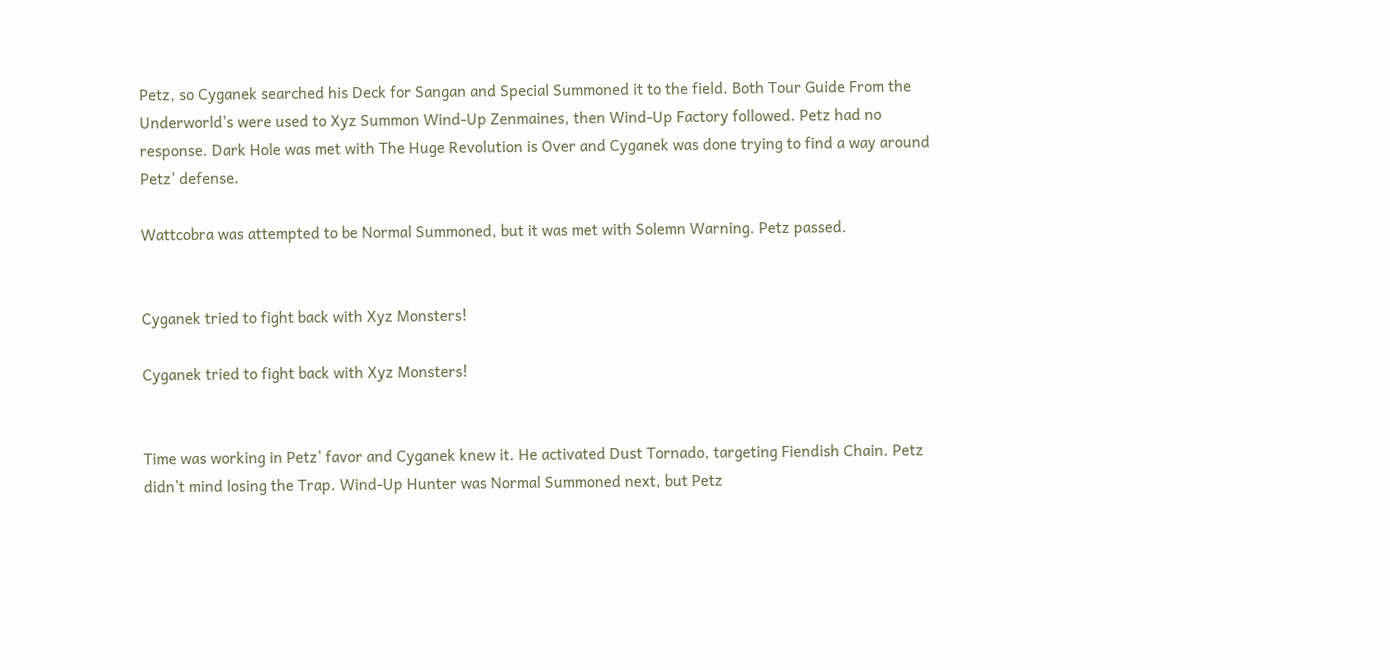Petz, so Cyganek searched his Deck for Sangan and Special Summoned it to the field. Both Tour Guide From the Underworld's were used to Xyz Summon Wind-Up Zenmaines, then Wind-Up Factory followed. Petz had no response. Dark Hole was met with The Huge Revolution is Over and Cyganek was done trying to find a way around Petz’ defense.

Wattcobra was attempted to be Normal Summoned, but it was met with Solemn Warning. Petz passed.


Cyganek tried to fight back with Xyz Monsters!

Cyganek tried to fight back with Xyz Monsters!


Time was working in Petz’ favor and Cyganek knew it. He activated Dust Tornado, targeting Fiendish Chain. Petz didn’t mind losing the Trap. Wind-Up Hunter was Normal Summoned next, but Petz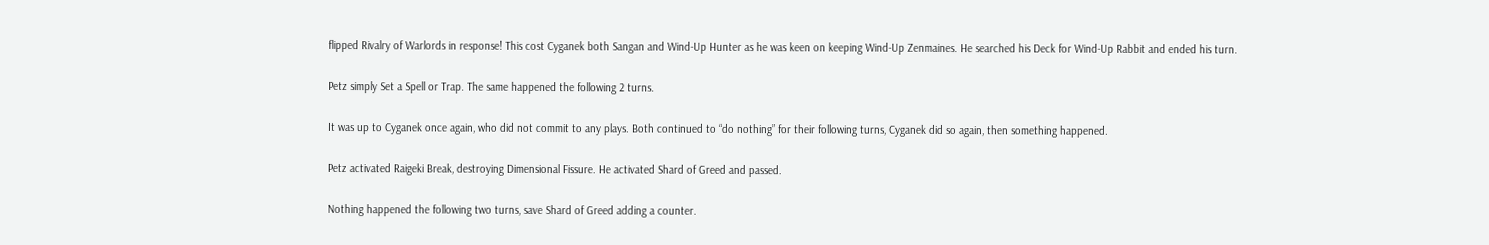flipped Rivalry of Warlords in response! This cost Cyganek both Sangan and Wind-Up Hunter as he was keen on keeping Wind-Up Zenmaines. He searched his Deck for Wind-Up Rabbit and ended his turn.

Petz simply Set a Spell or Trap. The same happened the following 2 turns.

It was up to Cyganek once again, who did not commit to any plays. Both continued to “do nothing” for their following turns, Cyganek did so again, then something happened.

Petz activated Raigeki Break, destroying Dimensional Fissure. He activated Shard of Greed and passed.

Nothing happened the following two turns, save Shard of Greed adding a counter.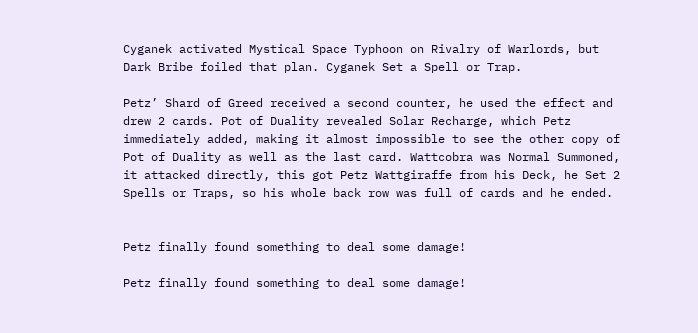Cyganek activated Mystical Space Typhoon on Rivalry of Warlords, but Dark Bribe foiled that plan. Cyganek Set a Spell or Trap.

Petz’ Shard of Greed received a second counter, he used the effect and drew 2 cards. Pot of Duality revealed Solar Recharge, which Petz immediately added, making it almost impossible to see the other copy of Pot of Duality as well as the last card. Wattcobra was Normal Summoned, it attacked directly, this got Petz Wattgiraffe from his Deck, he Set 2 Spells or Traps, so his whole back row was full of cards and he ended.


Petz finally found something to deal some damage!

Petz finally found something to deal some damage!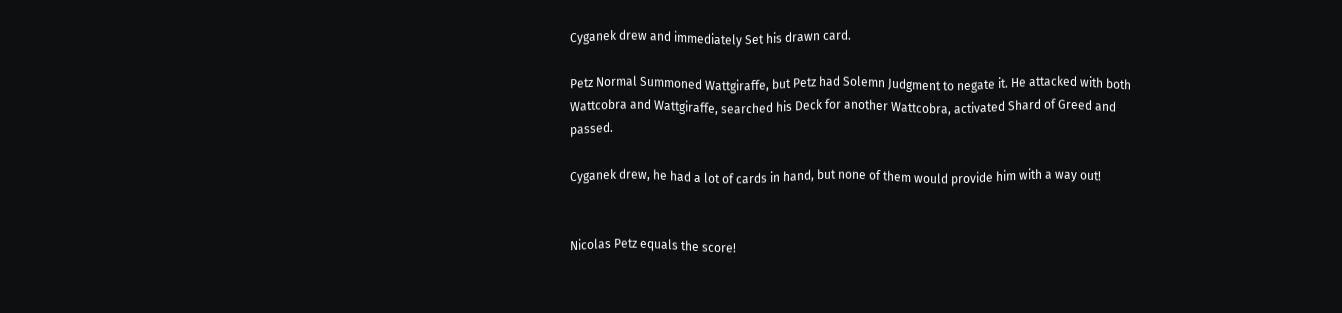Cyganek drew and immediately Set his drawn card.

Petz Normal Summoned Wattgiraffe, but Petz had Solemn Judgment to negate it. He attacked with both Wattcobra and Wattgiraffe, searched his Deck for another Wattcobra, activated Shard of Greed and passed.

Cyganek drew, he had a lot of cards in hand, but none of them would provide him with a way out!


Nicolas Petz equals the score!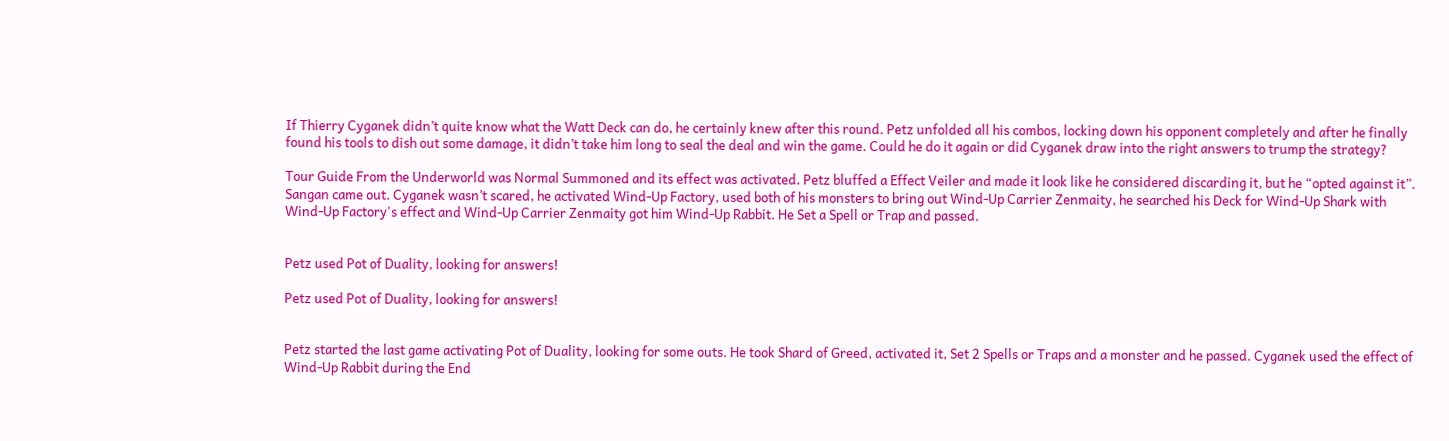If Thierry Cyganek didn’t quite know what the Watt Deck can do, he certainly knew after this round. Petz unfolded all his combos, locking down his opponent completely and after he finally found his tools to dish out some damage, it didn’t take him long to seal the deal and win the game. Could he do it again or did Cyganek draw into the right answers to trump the strategy?

Tour Guide From the Underworld was Normal Summoned and its effect was activated. Petz bluffed a Effect Veiler and made it look like he considered discarding it, but he “opted against it”. Sangan came out. Cyganek wasn’t scared, he activated Wind-Up Factory, used both of his monsters to bring out Wind-Up Carrier Zenmaity, he searched his Deck for Wind-Up Shark with Wind-Up Factory's effect and Wind-Up Carrier Zenmaity got him Wind-Up Rabbit. He Set a Spell or Trap and passed.


Petz used Pot of Duality, looking for answers!

Petz used Pot of Duality, looking for answers!


Petz started the last game activating Pot of Duality, looking for some outs. He took Shard of Greed, activated it, Set 2 Spells or Traps and a monster and he passed. Cyganek used the effect of Wind-Up Rabbit during the End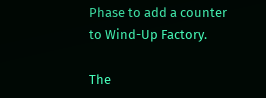Phase to add a counter to Wind-Up Factory.

The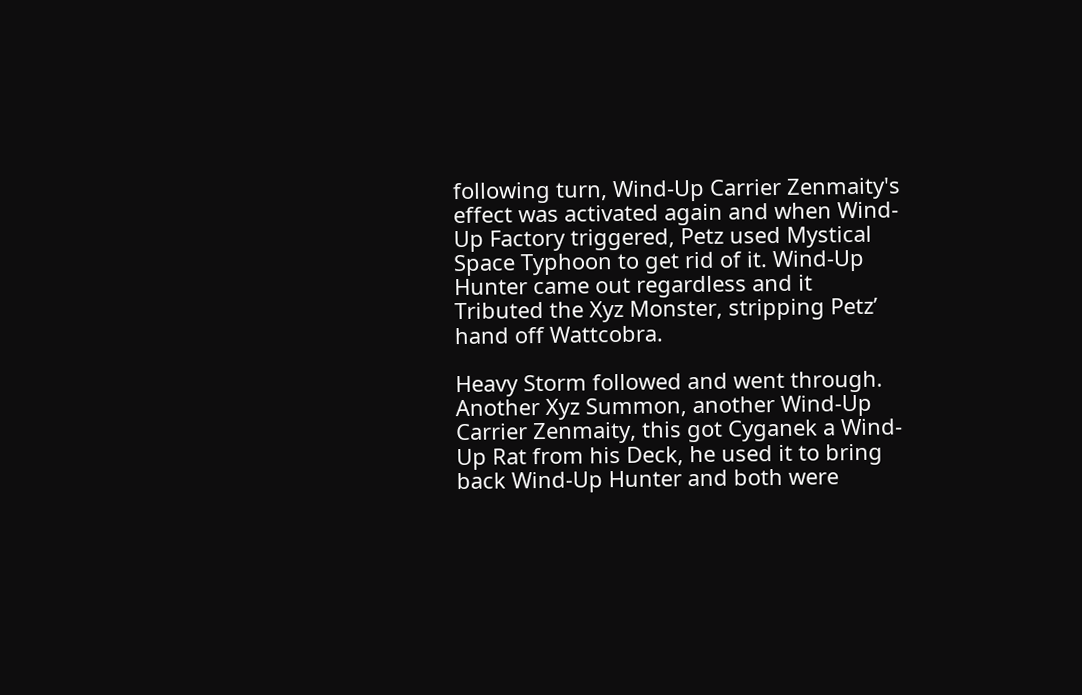following turn, Wind-Up Carrier Zenmaity's effect was activated again and when Wind-Up Factory triggered, Petz used Mystical Space Typhoon to get rid of it. Wind-Up Hunter came out regardless and it Tributed the Xyz Monster, stripping Petz’ hand off Wattcobra.

Heavy Storm followed and went through. Another Xyz Summon, another Wind-Up Carrier Zenmaity, this got Cyganek a Wind-Up Rat from his Deck, he used it to bring back Wind-Up Hunter and both were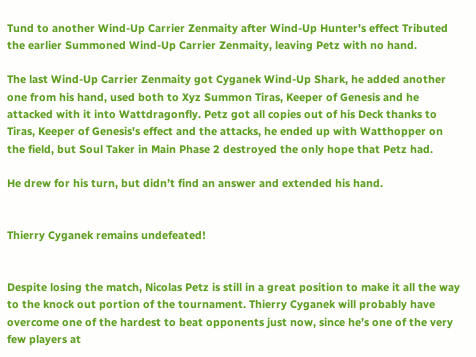Tund to another Wind-Up Carrier Zenmaity after Wind-Up Hunter's effect Tributed the earlier Summoned Wind-Up Carrier Zenmaity, leaving Petz with no hand.

The last Wind-Up Carrier Zenmaity got Cyganek Wind-Up Shark, he added another one from his hand, used both to Xyz Summon Tiras, Keeper of Genesis and he attacked with it into Wattdragonfly. Petz got all copies out of his Deck thanks to Tiras, Keeper of Genesis's effect and the attacks, he ended up with Watthopper on the field, but Soul Taker in Main Phase 2 destroyed the only hope that Petz had.

He drew for his turn, but didn’t find an answer and extended his hand.


Thierry Cyganek remains undefeated!


Despite losing the match, Nicolas Petz is still in a great position to make it all the way to the knock out portion of the tournament. Thierry Cyganek will probably have overcome one of the hardest to beat opponents just now, since he’s one of the very few players at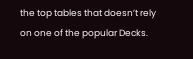the top tables that doesn’t rely on one of the popular Decks.